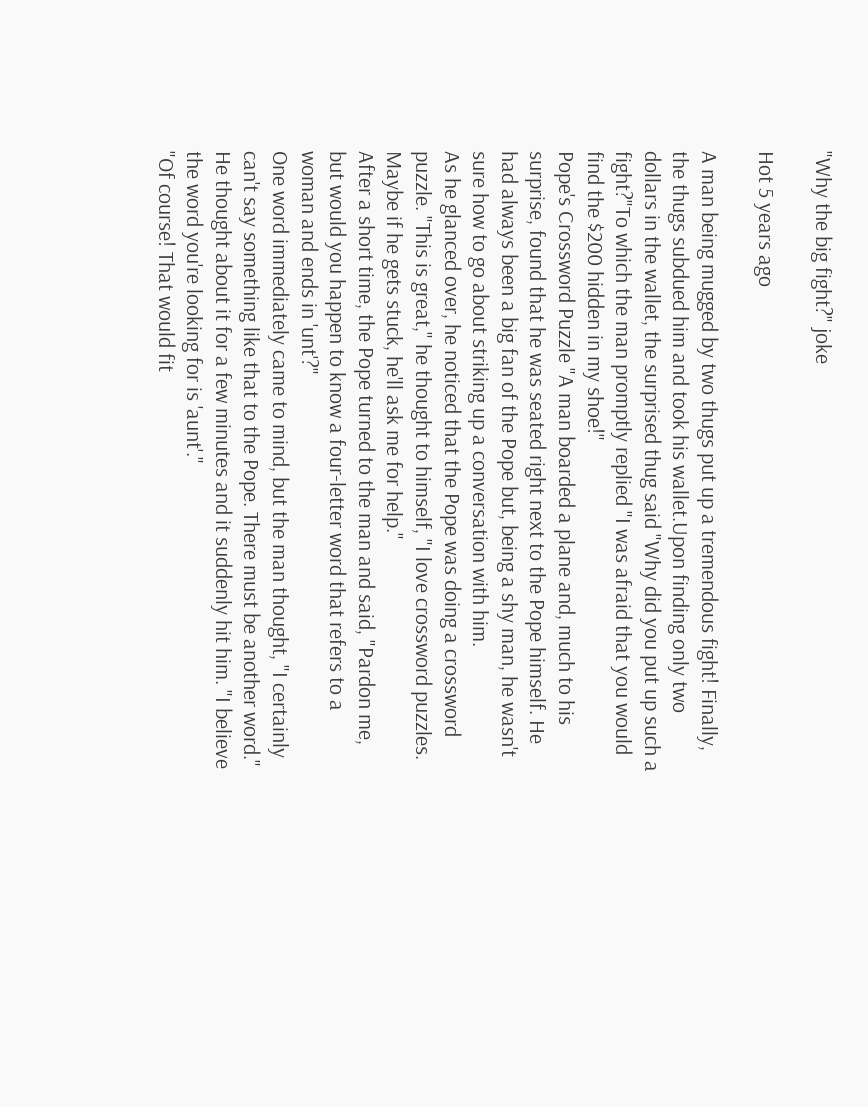"Why the big fight?" joke

Hot 5 years ago

A man being mugged by two thugs put up a tremendous fight! Finally, the thugs subdued him and took his wallet.Upon finding only two dollars in the wallet, the surprised thug said "Why did you put up such a fight?"To which the man promptly replied "I was afraid that you would find the $200 hidden in my shoe!"
Pope's Crossword Puzzle "A man boarded a plane and, much to his surprise, found that he was seated right next to the Pope himself. He had always been a big fan of the Pope but, being a shy man, he wasn't sure how to go about striking up a conversation with him.
As he glanced over, he noticed that the Pope was doing a crossword puzzle. "This is great," he thought to himself, "I love crossword puzzles. Maybe if he gets stuck, he'll ask me for help."
After a short time, the Pope turned to the man and said, "Pardon me, but would you happen to know a four-letter word that refers to a woman and ends in 'unt'?"
One word immediately came to mind, but the man thought, "I certainly can't say something like that to the Pope. There must be another word."
He thought about it for a few minutes and it suddenly hit him. "I believe the word you're looking for is 'aunt'."
"Of course! That would fit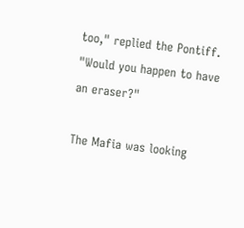too," replied the Pontiff. "Would you happen to have an eraser?"

The Mafia was looking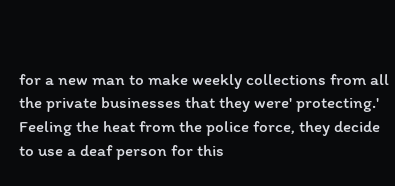for a new man to make weekly collections from all the private businesses that they were' protecting.' Feeling the heat from the police force, they decide to use a deaf person for this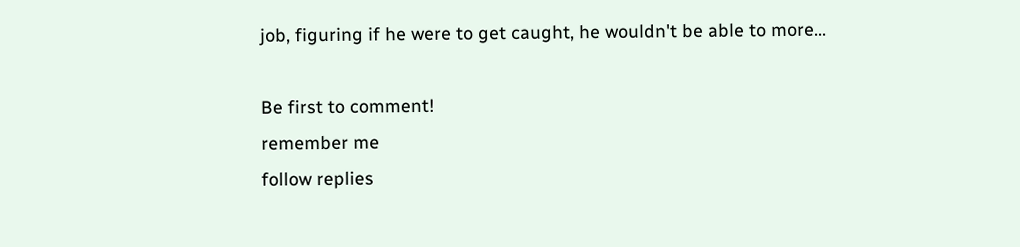job, figuring if he were to get caught, he wouldn't be able to more...

Be first to comment!
remember me
follow replies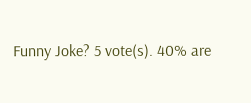Funny Joke? 5 vote(s). 40% are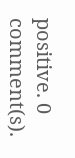positive. 0 comment(s).